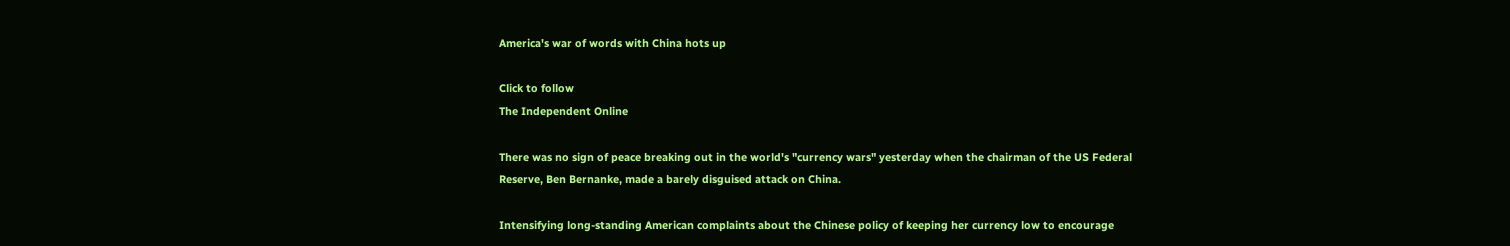America's war of words with China hots up

Click to follow
The Independent Online

There was no sign of peace breaking out in the world's "currency wars" yesterday when the chairman of the US Federal Reserve, Ben Bernanke, made a barely disguised attack on China.

Intensifying long-standing American complaints about the Chinese policy of keeping her currency low to encourage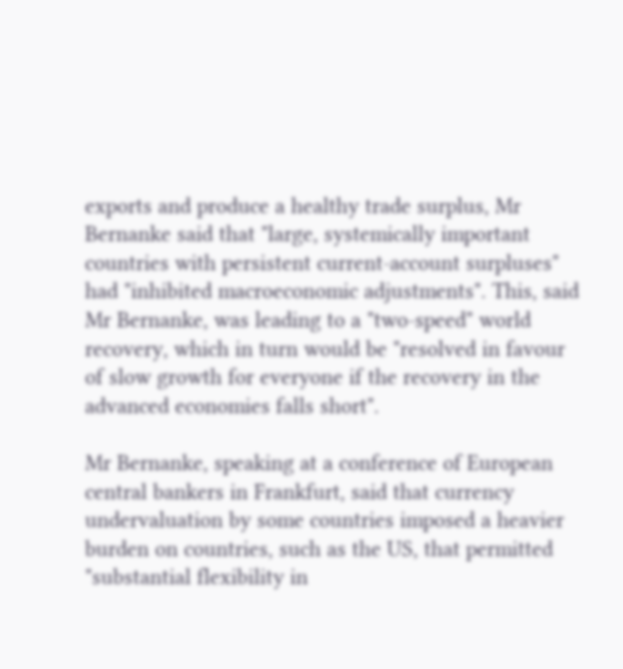exports and produce a healthy trade surplus, Mr Bernanke said that "large, systemically important countries with persistent current-account surpluses" had "inhibited macroeconomic adjustments". This, said Mr Bernanke, was leading to a "two-speed" world recovery, which in turn would be "resolved in favour of slow growth for everyone if the recovery in the advanced economies falls short".

Mr Bernanke, speaking at a conference of European central bankers in Frankfurt, said that currency undervaluation by some countries imposed a heavier burden on countries, such as the US, that permitted "substantial flexibility in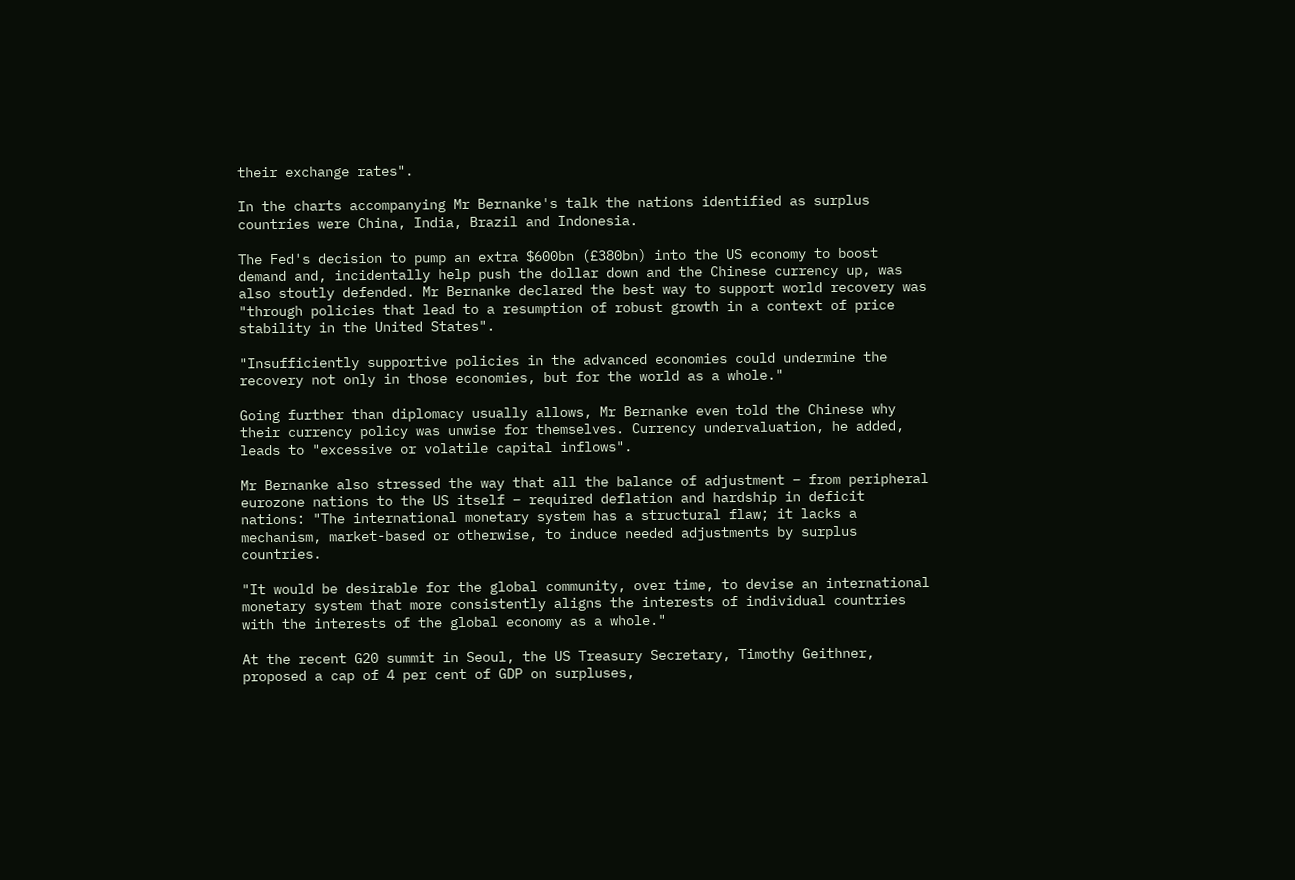their exchange rates".

In the charts accompanying Mr Bernanke's talk the nations identified as surplus countries were China, India, Brazil and Indonesia.

The Fed's decision to pump an extra $600bn (£380bn) into the US economy to boost demand and, incidentally help push the dollar down and the Chinese currency up, was also stoutly defended. Mr Bernanke declared the best way to support world recovery was "through policies that lead to a resumption of robust growth in a context of price stability in the United States".

"Insufficiently supportive policies in the advanced economies could undermine the recovery not only in those economies, but for the world as a whole."

Going further than diplomacy usually allows, Mr Bernanke even told the Chinese why their currency policy was unwise for themselves. Currency undervaluation, he added, leads to "excessive or volatile capital inflows".

Mr Bernanke also stressed the way that all the balance of adjustment – from peripheral eurozone nations to the US itself – required deflation and hardship in deficit nations: "The international monetary system has a structural flaw; it lacks a mechanism, market-based or otherwise, to induce needed adjustments by surplus countries.

"It would be desirable for the global community, over time, to devise an international monetary system that more consistently aligns the interests of individual countries with the interests of the global economy as a whole."

At the recent G20 summit in Seoul, the US Treasury Secretary, Timothy Geithner, proposed a cap of 4 per cent of GDP on surpluses,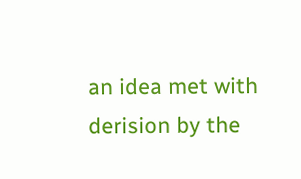an idea met with derision by the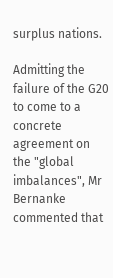surplus nations.

Admitting the failure of the G20 to come to a concrete agreement on the "global imbalances", Mr Bernanke commented that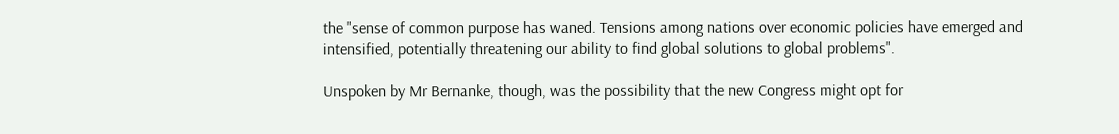the "sense of common purpose has waned. Tensions among nations over economic policies have emerged and intensified, potentially threatening our ability to find global solutions to global problems".

Unspoken by Mr Bernanke, though, was the possibility that the new Congress might opt for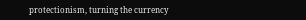protectionism, turning the currency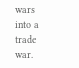wars into a trade war.